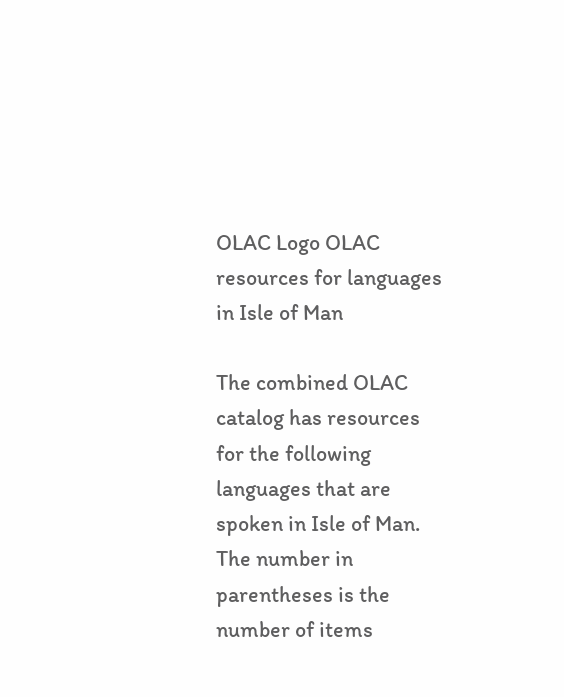OLAC Logo OLAC resources for languages in Isle of Man

The combined OLAC catalog has resources for the following languages that are spoken in Isle of Man. The number in parentheses is the number of items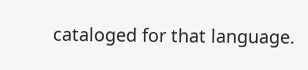cataloged for that language.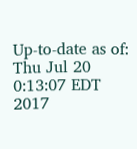Up-to-date as of: Thu Jul 20 0:13:07 EDT 2017